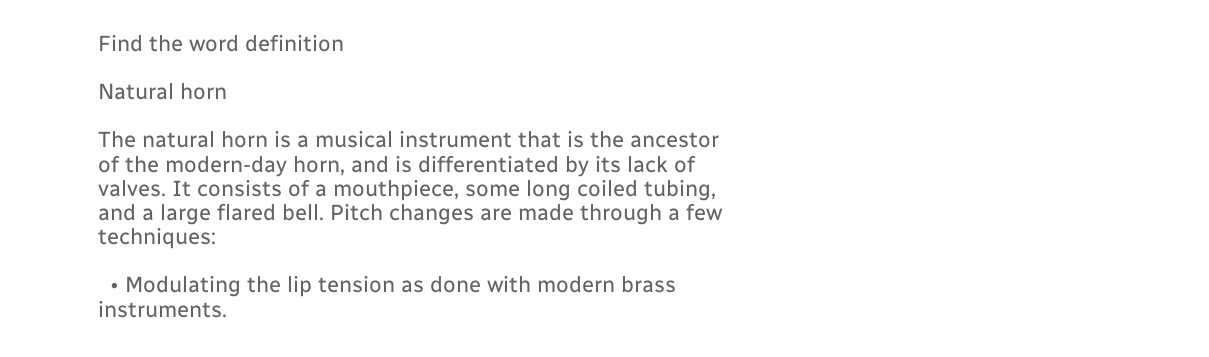Find the word definition

Natural horn

The natural horn is a musical instrument that is the ancestor of the modern-day horn, and is differentiated by its lack of valves. It consists of a mouthpiece, some long coiled tubing, and a large flared bell. Pitch changes are made through a few techniques:

  • Modulating the lip tension as done with modern brass instruments.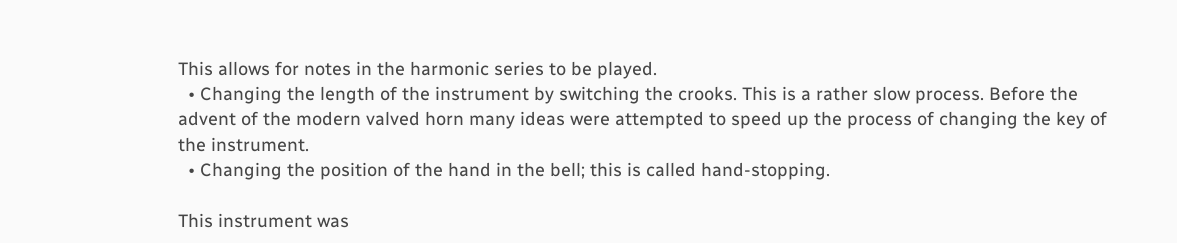This allows for notes in the harmonic series to be played.
  • Changing the length of the instrument by switching the crooks. This is a rather slow process. Before the advent of the modern valved horn many ideas were attempted to speed up the process of changing the key of the instrument.
  • Changing the position of the hand in the bell; this is called hand-stopping.

This instrument was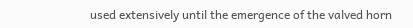used extensively until the emergence of the valved horn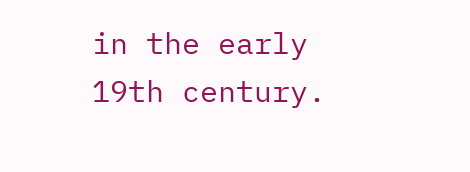in the early 19th century.